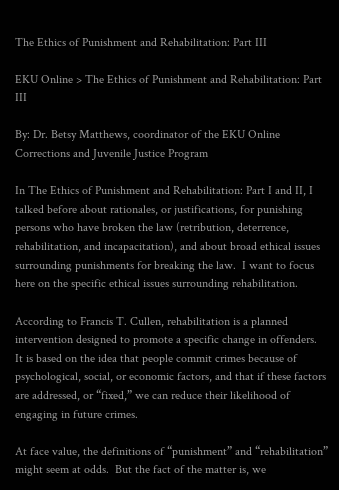The Ethics of Punishment and Rehabilitation: Part III

EKU Online > The Ethics of Punishment and Rehabilitation: Part III

By: Dr. Betsy Matthews, coordinator of the EKU Online Corrections and Juvenile Justice Program

In The Ethics of Punishment and Rehabilitation: Part I and II, I talked before about rationales, or justifications, for punishing persons who have broken the law (retribution, deterrence, rehabilitation, and incapacitation), and about broad ethical issues surrounding punishments for breaking the law.  I want to focus here on the specific ethical issues surrounding rehabilitation.

According to Francis T. Cullen, rehabilitation is a planned intervention designed to promote a specific change in offenders.  It is based on the idea that people commit crimes because of psychological, social, or economic factors, and that if these factors are addressed, or “fixed,” we can reduce their likelihood of engaging in future crimes.

At face value, the definitions of “punishment” and “rehabilitation” might seem at odds.  But the fact of the matter is, we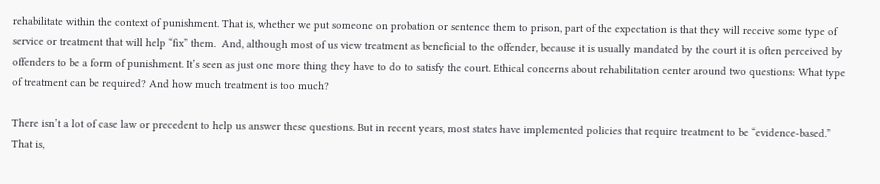rehabilitate within the context of punishment. That is, whether we put someone on probation or sentence them to prison, part of the expectation is that they will receive some type of service or treatment that will help “fix” them.  And, although most of us view treatment as beneficial to the offender, because it is usually mandated by the court it is often perceived by offenders to be a form of punishment. It’s seen as just one more thing they have to do to satisfy the court. Ethical concerns about rehabilitation center around two questions: What type of treatment can be required? And how much treatment is too much?

There isn’t a lot of case law or precedent to help us answer these questions. But in recent years, most states have implemented policies that require treatment to be “evidence-based.” That is,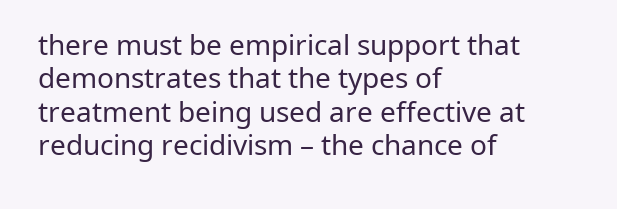there must be empirical support that demonstrates that the types of treatment being used are effective at reducing recidivism – the chance of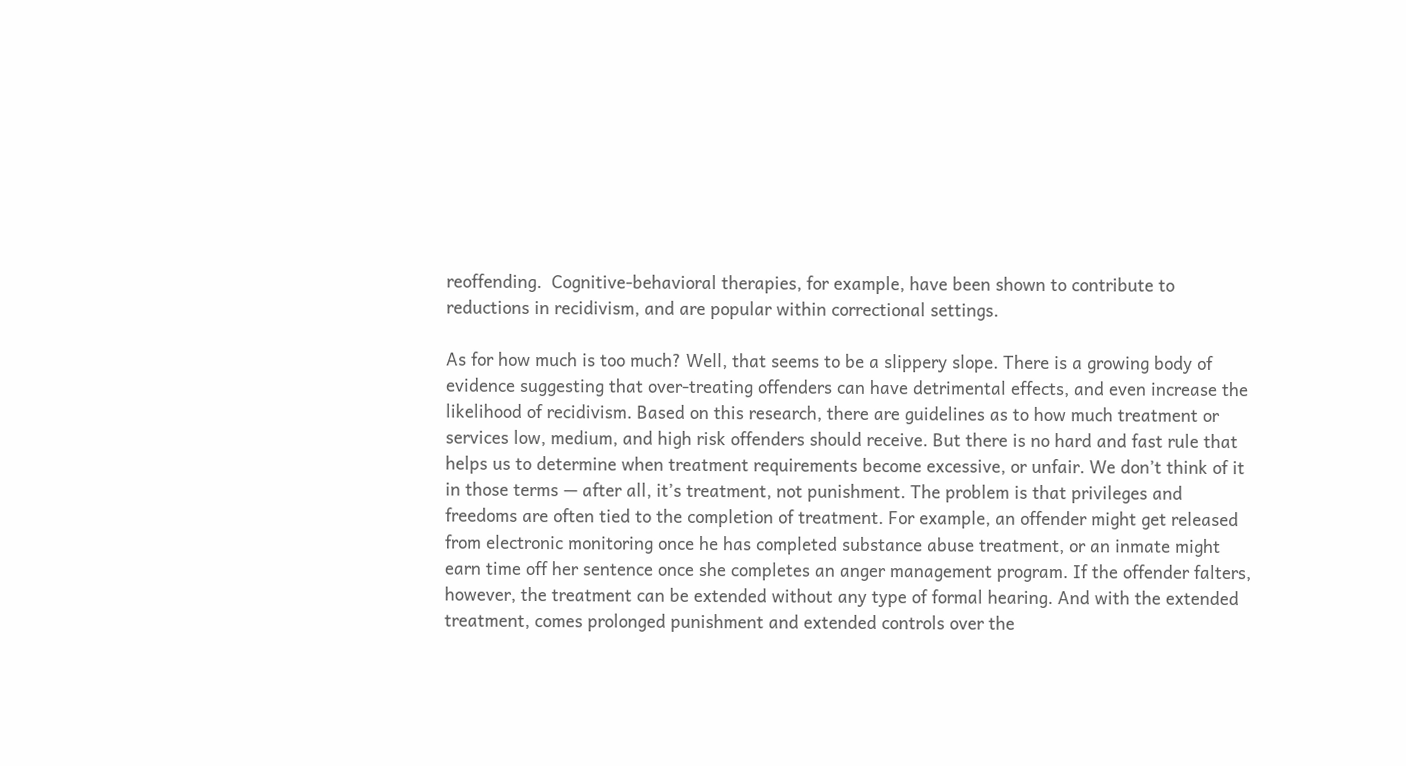reoffending.  Cognitive-behavioral therapies, for example, have been shown to contribute to reductions in recidivism, and are popular within correctional settings.

As for how much is too much? Well, that seems to be a slippery slope. There is a growing body of evidence suggesting that over-treating offenders can have detrimental effects, and even increase the likelihood of recidivism. Based on this research, there are guidelines as to how much treatment or services low, medium, and high risk offenders should receive. But there is no hard and fast rule that helps us to determine when treatment requirements become excessive, or unfair. We don’t think of it in those terms — after all, it’s treatment, not punishment. The problem is that privileges and freedoms are often tied to the completion of treatment. For example, an offender might get released from electronic monitoring once he has completed substance abuse treatment, or an inmate might earn time off her sentence once she completes an anger management program. If the offender falters, however, the treatment can be extended without any type of formal hearing. And with the extended treatment, comes prolonged punishment and extended controls over the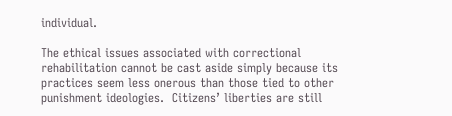individual.

The ethical issues associated with correctional rehabilitation cannot be cast aside simply because its practices seem less onerous than those tied to other punishment ideologies.  Citizens’ liberties are still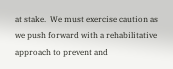at stake.  We must exercise caution as we push forward with a rehabilitative approach to prevent and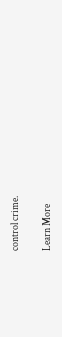control crime.

Learn More